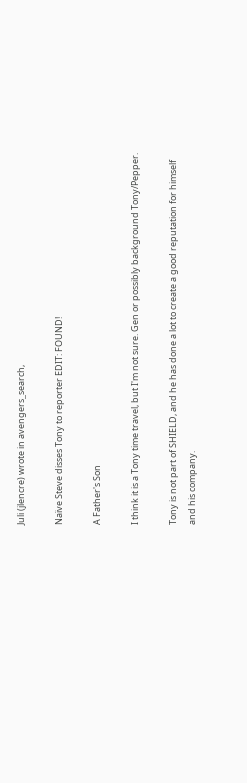Juli (jlencre) wrote in avengers_search,

Naïve Steve disses Tony to reporter EDIT: FOUND!

A Father's Son

I think it is a Tony time travel, but I'm not sure. Gen or possibly background Tony/Pepper.

Tony is not part of SHIELD, and he has done a lot to create a good reputation for himself and his company.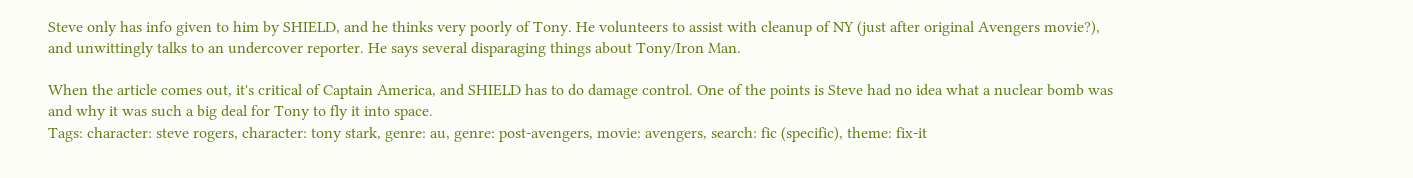Steve only has info given to him by SHIELD, and he thinks very poorly of Tony. He volunteers to assist with cleanup of NY (just after original Avengers movie?), and unwittingly talks to an undercover reporter. He says several disparaging things about Tony/Iron Man.

When the article comes out, it's critical of Captain America, and SHIELD has to do damage control. One of the points is Steve had no idea what a nuclear bomb was and why it was such a big deal for Tony to fly it into space.
Tags: character: steve rogers, character: tony stark, genre: au, genre: post-avengers, movie: avengers, search: fic (specific), theme: fix-it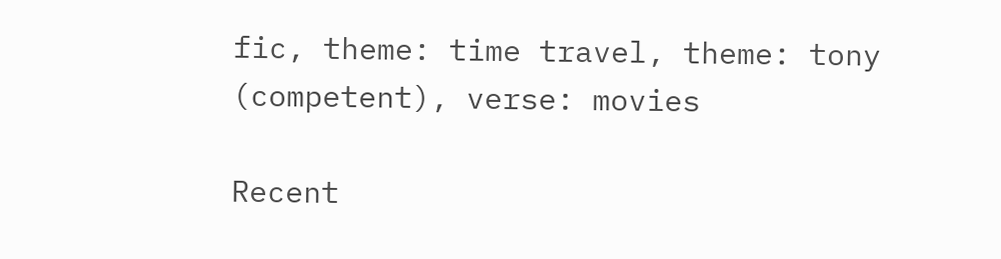fic, theme: time travel, theme: tony (competent), verse: movies

Recent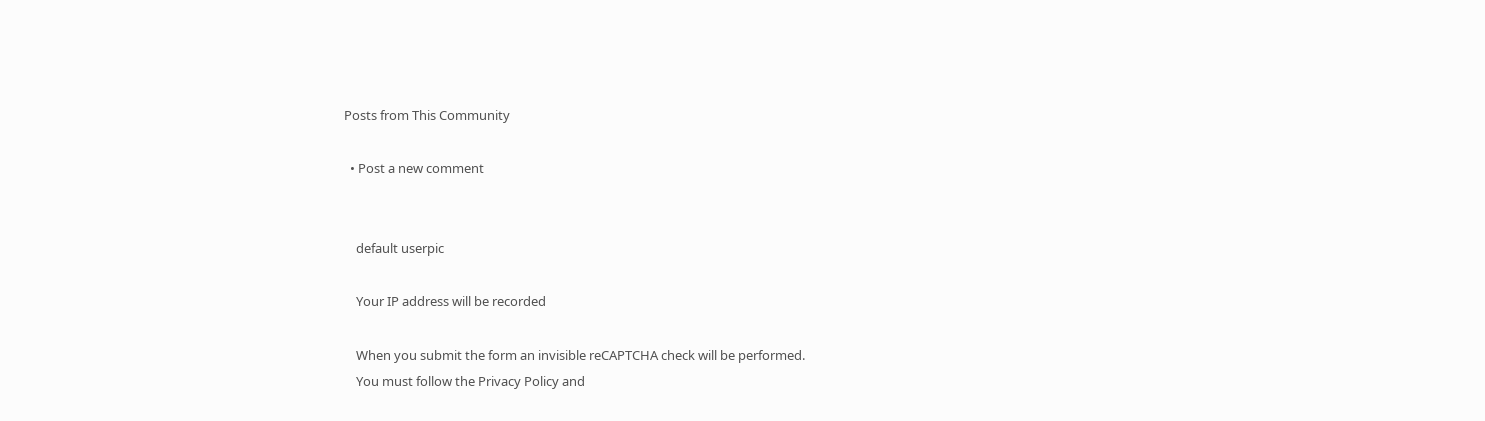Posts from This Community

  • Post a new comment


    default userpic

    Your IP address will be recorded

    When you submit the form an invisible reCAPTCHA check will be performed.
    You must follow the Privacy Policy and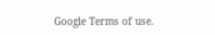Google Terms of use.